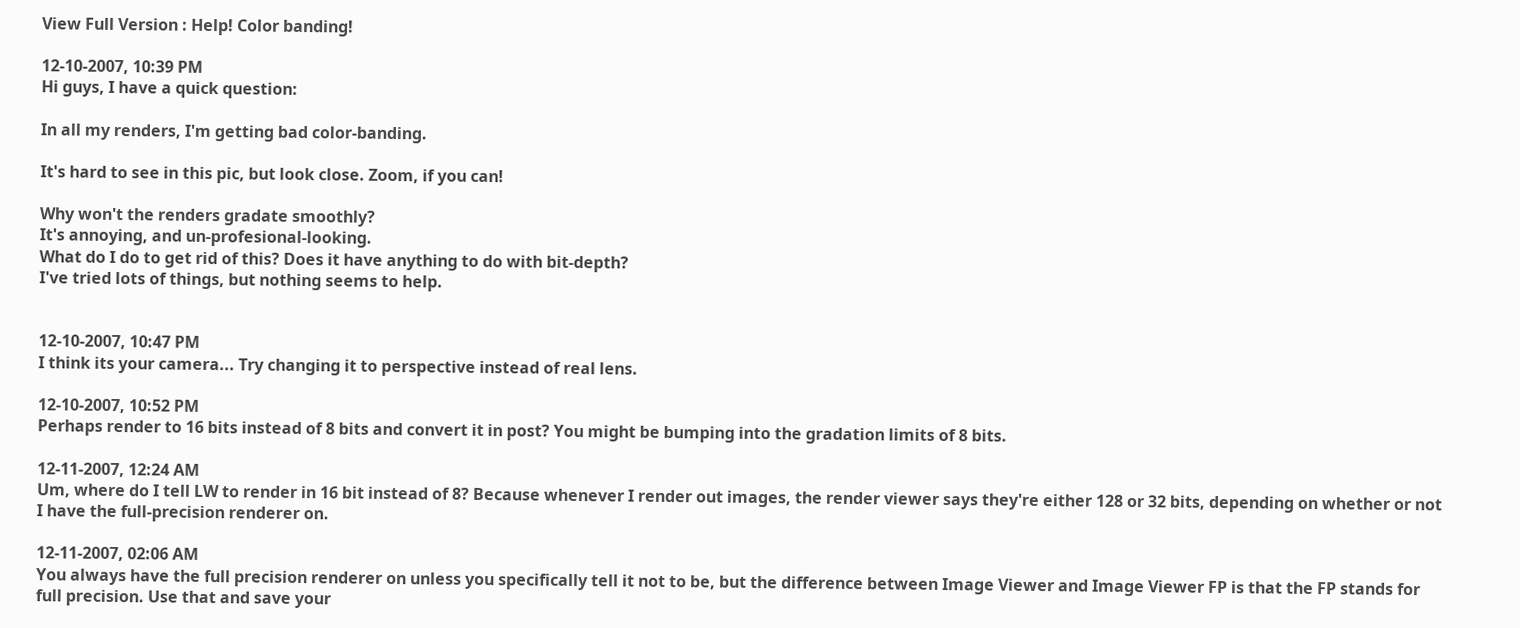View Full Version : Help! Color banding!

12-10-2007, 10:39 PM
Hi guys, I have a quick question:

In all my renders, I'm getting bad color-banding.

It's hard to see in this pic, but look close. Zoom, if you can!

Why won't the renders gradate smoothly?
It's annoying, and un-profesional-looking.
What do I do to get rid of this? Does it have anything to do with bit-depth?
I've tried lots of things, but nothing seems to help.


12-10-2007, 10:47 PM
I think its your camera... Try changing it to perspective instead of real lens.

12-10-2007, 10:52 PM
Perhaps render to 16 bits instead of 8 bits and convert it in post? You might be bumping into the gradation limits of 8 bits.

12-11-2007, 12:24 AM
Um, where do I tell LW to render in 16 bit instead of 8? Because whenever I render out images, the render viewer says they're either 128 or 32 bits, depending on whether or not I have the full-precision renderer on.

12-11-2007, 02:06 AM
You always have the full precision renderer on unless you specifically tell it not to be, but the difference between Image Viewer and Image Viewer FP is that the FP stands for full precision. Use that and save your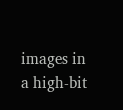images in a high-bit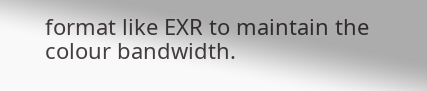format like EXR to maintain the colour bandwidth.